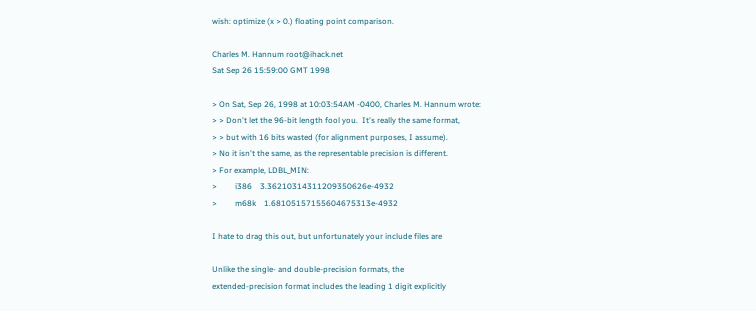wish: optimize (x > 0.) floating point comparison.

Charles M. Hannum root@ihack.net
Sat Sep 26 15:59:00 GMT 1998

> On Sat, Sep 26, 1998 at 10:03:54AM -0400, Charles M. Hannum wrote:
> > Don't let the 96-bit length fool you.  It's really the same format,
> > but with 16 bits wasted (for alignment purposes, I assume).
> No it isn't the same, as the representable precision is different.
> For example, LDBL_MIN:
>         i386    3.36210314311209350626e-4932
>         m68k    1.68105157155604675313e-4932

I hate to drag this out, but unfortunately your include files are

Unlike the single- and double-precision formats, the
extended-precision format includes the leading 1 digit explicitly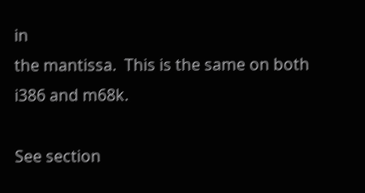in
the mantissa.  This is the same on both i386 and m68k.

See section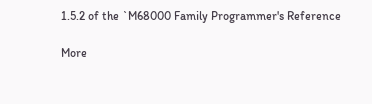1.5.2 of the `M68000 Family Programmer's Reference

More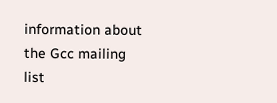information about the Gcc mailing list